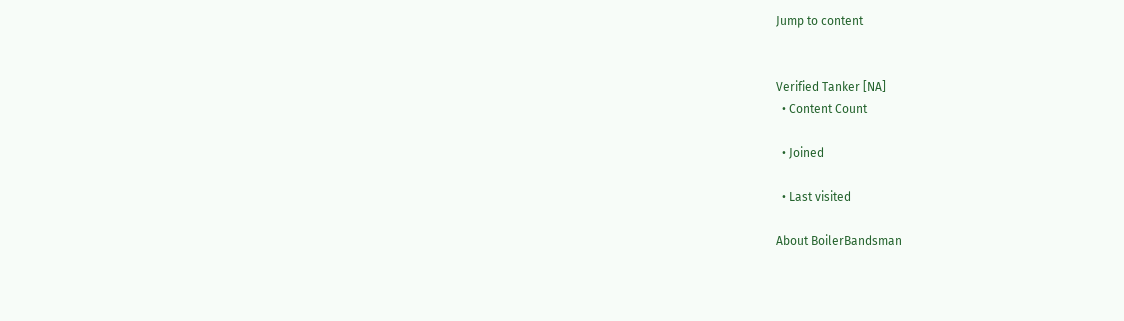Jump to content


Verified Tanker [NA]
  • Content Count

  • Joined

  • Last visited

About BoilerBandsman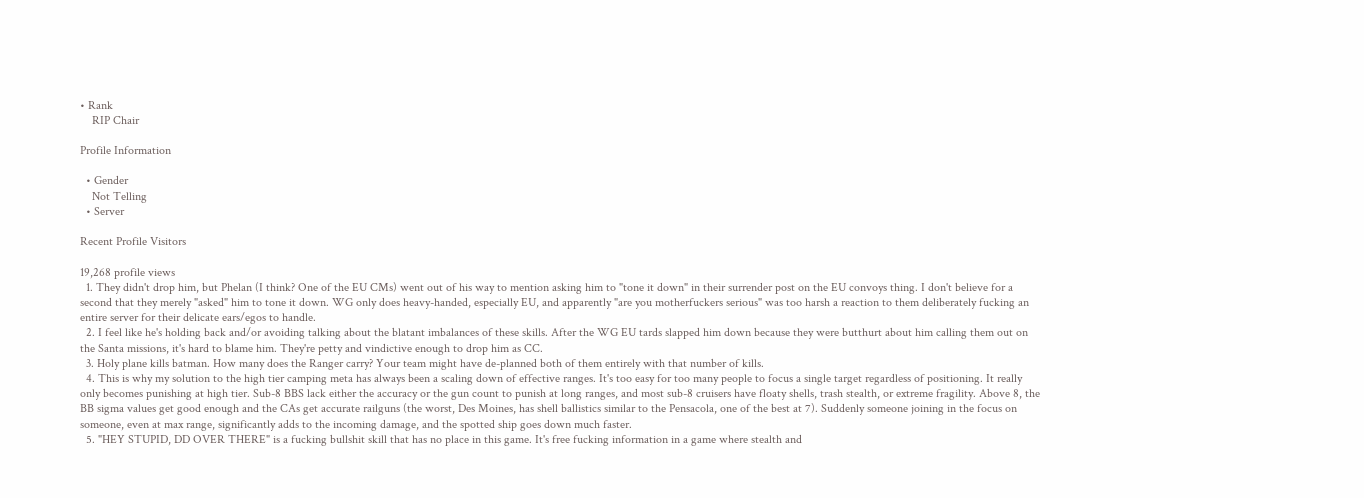• Rank
    RIP Chair

Profile Information

  • Gender
    Not Telling
  • Server

Recent Profile Visitors

19,268 profile views
  1. They didn't drop him, but Phelan (I think? One of the EU CMs) went out of his way to mention asking him to "tone it down" in their surrender post on the EU convoys thing. I don't believe for a second that they merely "asked" him to tone it down. WG only does heavy-handed, especially EU, and apparently "are you motherfuckers serious" was too harsh a reaction to them deliberately fucking an entire server for their delicate ears/egos to handle.
  2. I feel like he's holding back and/or avoiding talking about the blatant imbalances of these skills. After the WG EU tards slapped him down because they were butthurt about him calling them out on the Santa missions, it's hard to blame him. They're petty and vindictive enough to drop him as CC.
  3. Holy plane kills batman. How many does the Ranger carry? Your team might have de-planned both of them entirely with that number of kills.
  4. This is why my solution to the high tier camping meta has always been a scaling down of effective ranges. It's too easy for too many people to focus a single target regardless of positioning. It really only becomes punishing at high tier. Sub-8 BBS lack either the accuracy or the gun count to punish at long ranges, and most sub-8 cruisers have floaty shells, trash stealth, or extreme fragility. Above 8, the BB sigma values get good enough and the CAs get accurate railguns (the worst, Des Moines, has shell ballistics similar to the Pensacola, one of the best at 7). Suddenly someone joining in the focus on someone, even at max range, significantly adds to the incoming damage, and the spotted ship goes down much faster.
  5. "HEY STUPID, DD OVER THERE" is a fucking bullshit skill that has no place in this game. It's free fucking information in a game where stealth and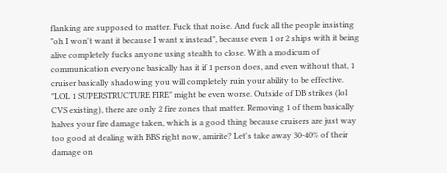flanking are supposed to matter. Fuck that noise. And fuck all the people insisting "oh I won't want it because I want x instead", because even 1 or 2 ships with it being alive completely fucks anyone using stealth to close. With a modicum of communication everyone basically has it if 1 person does, and even without that, 1 cruiser basically shadowing you will completely ruin your ability to be effective. "LOL 1 SUPERSTRUCTURE FIRE" might be even worse. Outside of DB strikes (lol CVS existing), there are only 2 fire zones that matter. Removing 1 of them basically halves your fire damage taken, which is a good thing because cruisers are just way too good at dealing with BBS right now, amirite? Let's take away 30-40% of their damage on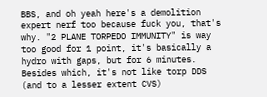BBS, and oh yeah here's a demolition expert nerf too because fuck you, that's why. "2 PLANE TORPEDO IMMUNITY" is way too good for 1 point, it's basically a hydro with gaps, but for 6 minutes. Besides which, it's not like torp DDS (and to a lesser extent CVS)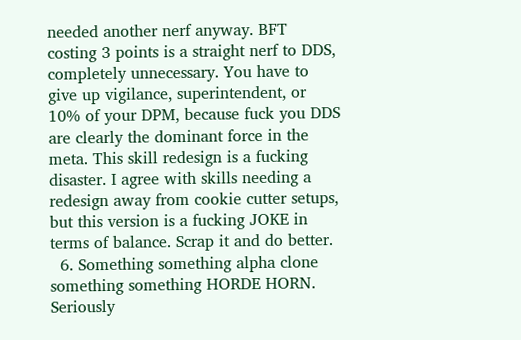needed another nerf anyway. BFT costing 3 points is a straight nerf to DDS, completely unnecessary. You have to give up vigilance, superintendent, or 10% of your DPM, because fuck you DDS are clearly the dominant force in the meta. This skill redesign is a fucking disaster. I agree with skills needing a redesign away from cookie cutter setups, but this version is a fucking JOKE in terms of balance. Scrap it and do better.
  6. Something something alpha clone something something HORDE HORN. Seriously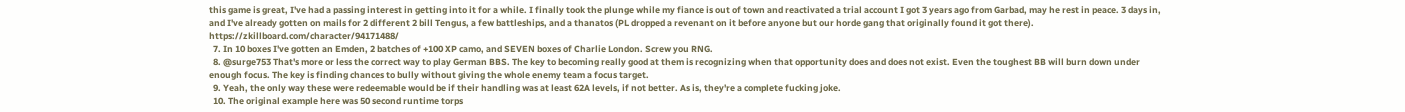this game is great, I've had a passing interest in getting into it for a while. I finally took the plunge while my fiance is out of town and reactivated a trial account I got 3 years ago from Garbad, may he rest in peace. 3 days in, and I've already gotten on mails for 2 different 2 bill Tengus, a few battleships, and a thanatos (PL dropped a revenant on it before anyone but our horde gang that originally found it got there). https://zkillboard.com/character/94171488/
  7. In 10 boxes I've gotten an Emden, 2 batches of +100 XP camo, and SEVEN boxes of Charlie London. Screw you RNG.
  8. @surge753 That's more or less the correct way to play German BBS. The key to becoming really good at them is recognizing when that opportunity does and does not exist. Even the toughest BB will burn down under enough focus. The key is finding chances to bully without giving the whole enemy team a focus target.
  9. Yeah, the only way these were redeemable would be if their handling was at least 62A levels, if not better. As is, they're a complete fucking joke.
  10. The original example here was 50 second runtime torps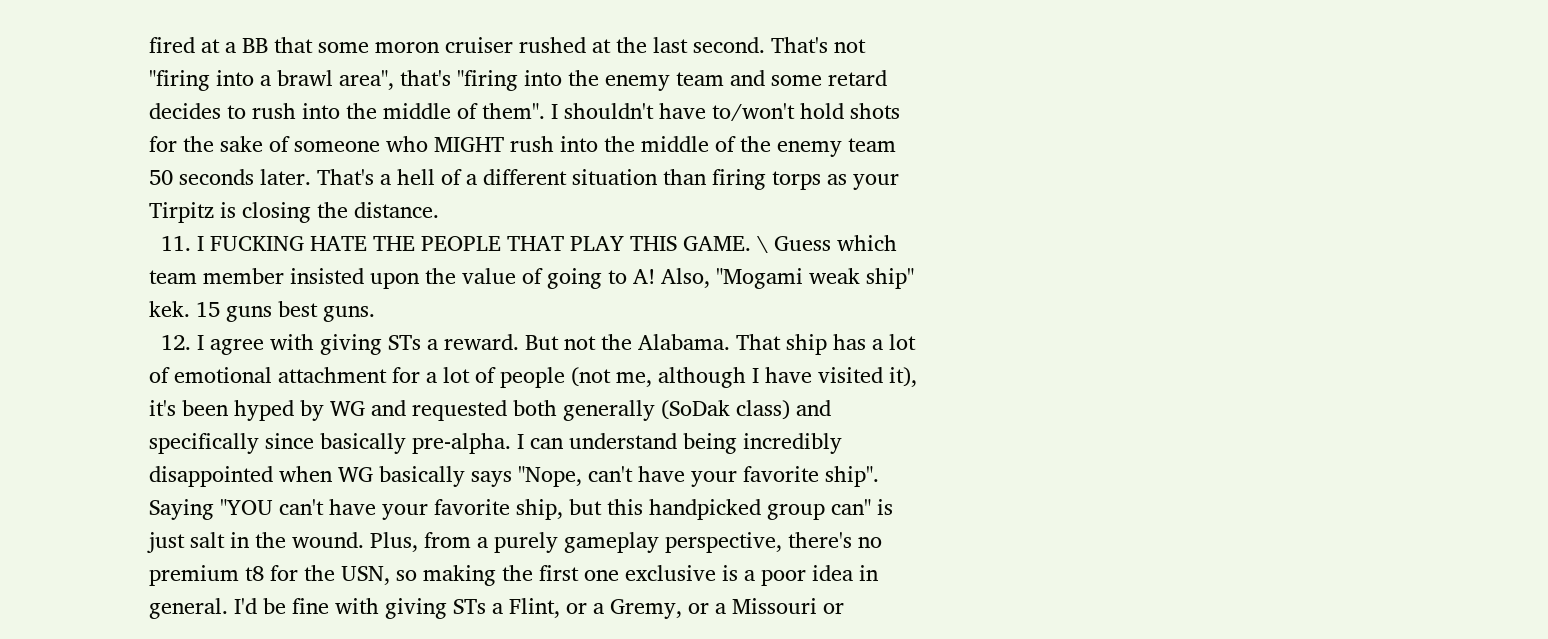fired at a BB that some moron cruiser rushed at the last second. That's not "firing into a brawl area", that's "firing into the enemy team and some retard decides to rush into the middle of them". I shouldn't have to/won't hold shots for the sake of someone who MIGHT rush into the middle of the enemy team 50 seconds later. That's a hell of a different situation than firing torps as your Tirpitz is closing the distance.
  11. I FUCKING HATE THE PEOPLE THAT PLAY THIS GAME. \ Guess which team member insisted upon the value of going to A! Also, "Mogami weak ship" kek. 15 guns best guns.
  12. I agree with giving STs a reward. But not the Alabama. That ship has a lot of emotional attachment for a lot of people (not me, although I have visited it), it's been hyped by WG and requested both generally (SoDak class) and specifically since basically pre-alpha. I can understand being incredibly disappointed when WG basically says "Nope, can't have your favorite ship". Saying "YOU can't have your favorite ship, but this handpicked group can" is just salt in the wound. Plus, from a purely gameplay perspective, there's no premium t8 for the USN, so making the first one exclusive is a poor idea in general. I'd be fine with giving STs a Flint, or a Gremy, or a Missouri or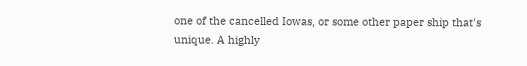one of the cancelled Iowas, or some other paper ship that's unique. A highly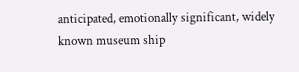anticipated, emotionally significant, widely known museum ship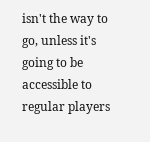isn't the way to go, unless it's going to be accessible to regular players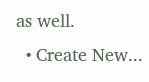as well.
  • Create New...